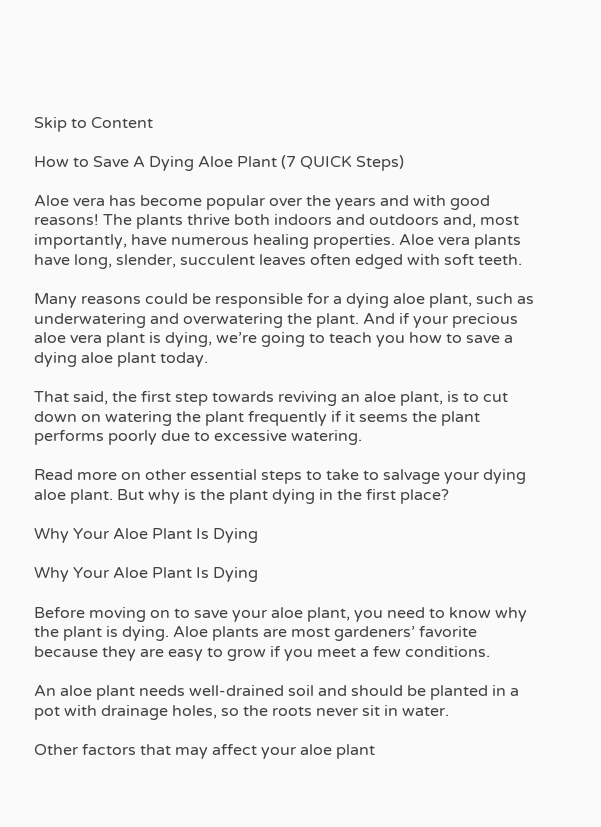Skip to Content

How to Save A Dying Aloe Plant (7 QUICK Steps)

Aloe vera has become popular over the years and with good reasons! The plants thrive both indoors and outdoors and, most importantly, have numerous healing properties. Aloe vera plants have long, slender, succulent leaves often edged with soft teeth.

Many reasons could be responsible for a dying aloe plant, such as underwatering and overwatering the plant. And if your precious aloe vera plant is dying, we’re going to teach you how to save a dying aloe plant today.

That said, the first step towards reviving an aloe plant, is to cut down on watering the plant frequently if it seems the plant performs poorly due to excessive watering.

Read more on other essential steps to take to salvage your dying aloe plant. But why is the plant dying in the first place?

Why Your Aloe Plant Is Dying

Why Your Aloe Plant Is Dying

Before moving on to save your aloe plant, you need to know why the plant is dying. Aloe plants are most gardeners’ favorite because they are easy to grow if you meet a few conditions.

An aloe plant needs well-drained soil and should be planted in a pot with drainage holes, so the roots never sit in water.

Other factors that may affect your aloe plant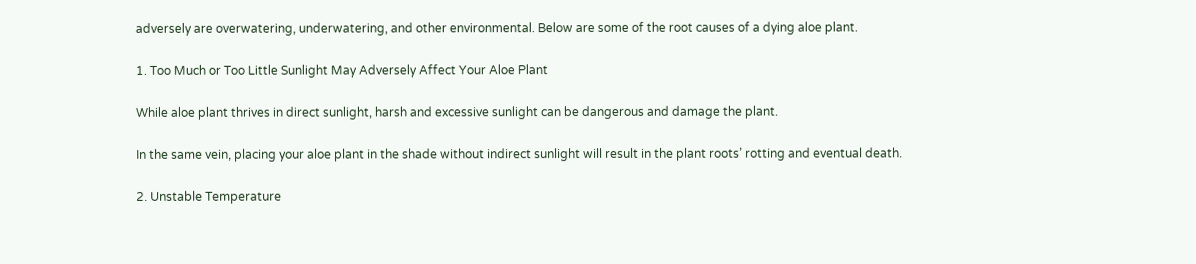adversely are overwatering, underwatering, and other environmental. Below are some of the root causes of a dying aloe plant.

1. Too Much or Too Little Sunlight May Adversely Affect Your Aloe Plant

While aloe plant thrives in direct sunlight, harsh and excessive sunlight can be dangerous and damage the plant.

In the same vein, placing your aloe plant in the shade without indirect sunlight will result in the plant roots’ rotting and eventual death.

2. Unstable Temperature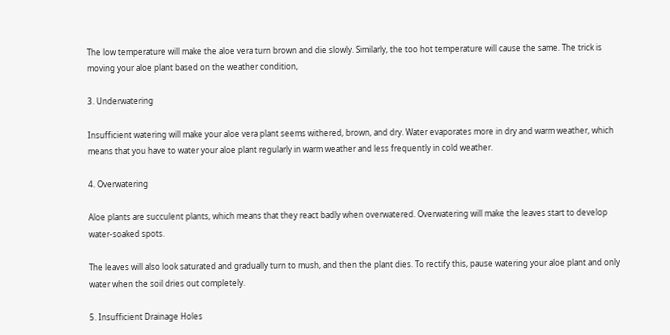The low temperature will make the aloe vera turn brown and die slowly. Similarly, the too hot temperature will cause the same. The trick is moving your aloe plant based on the weather condition,

3. Underwatering

Insufficient watering will make your aloe vera plant seems withered, brown, and dry. Water evaporates more in dry and warm weather, which means that you have to water your aloe plant regularly in warm weather and less frequently in cold weather.

4. Overwatering

Aloe plants are succulent plants, which means that they react badly when overwatered. Overwatering will make the leaves start to develop water-soaked spots.

The leaves will also look saturated and gradually turn to mush, and then the plant dies. To rectify this, pause watering your aloe plant and only water when the soil dries out completely.

5. Insufficient Drainage Holes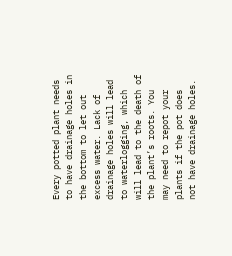Every potted plant needs to have drainage holes in the bottom to let out excess water. Lack of drainage holes will lead to waterlogging, which will lead to the death of the plant’s roots. You may need to repot your plants if the pot does not have drainage holes.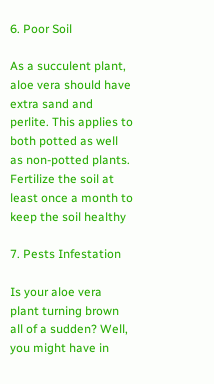6. Poor Soil

As a succulent plant, aloe vera should have extra sand and perlite. This applies to both potted as well as non-potted plants. Fertilize the soil at least once a month to keep the soil healthy

7. Pests Infestation

Is your aloe vera plant turning brown all of a sudden? Well, you might have in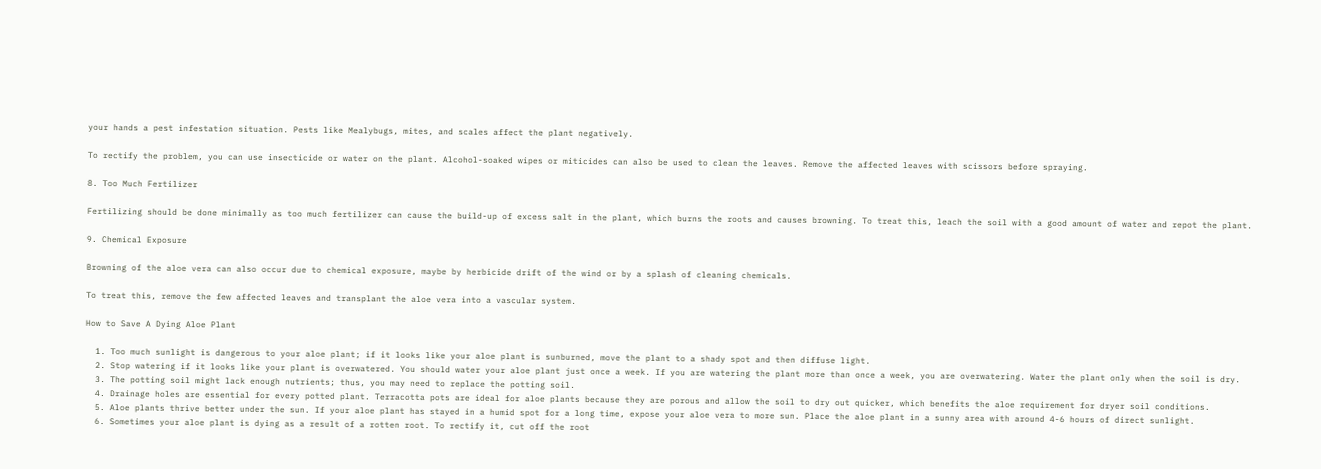your hands a pest infestation situation. Pests like Mealybugs, mites, and scales affect the plant negatively.

To rectify the problem, you can use insecticide or water on the plant. Alcohol-soaked wipes or miticides can also be used to clean the leaves. Remove the affected leaves with scissors before spraying.

8. Too Much Fertilizer

Fertilizing should be done minimally as too much fertilizer can cause the build-up of excess salt in the plant, which burns the roots and causes browning. To treat this, leach the soil with a good amount of water and repot the plant.

9. Chemical Exposure

Browning of the aloe vera can also occur due to chemical exposure, maybe by herbicide drift of the wind or by a splash of cleaning chemicals.

To treat this, remove the few affected leaves and transplant the aloe vera into a vascular system.

How to Save A Dying Aloe Plant

  1. Too much sunlight is dangerous to your aloe plant; if it looks like your aloe plant is sunburned, move the plant to a shady spot and then diffuse light.
  2. Stop watering if it looks like your plant is overwatered. You should water your aloe plant just once a week. If you are watering the plant more than once a week, you are overwatering. Water the plant only when the soil is dry.
  3. The potting soil might lack enough nutrients; thus, you may need to replace the potting soil.
  4. Drainage holes are essential for every potted plant. Terracotta pots are ideal for aloe plants because they are porous and allow the soil to dry out quicker, which benefits the aloe requirement for dryer soil conditions.
  5. Aloe plants thrive better under the sun. If your aloe plant has stayed in a humid spot for a long time, expose your aloe vera to more sun. Place the aloe plant in a sunny area with around 4-6 hours of direct sunlight.
  6. Sometimes your aloe plant is dying as a result of a rotten root. To rectify it, cut off the root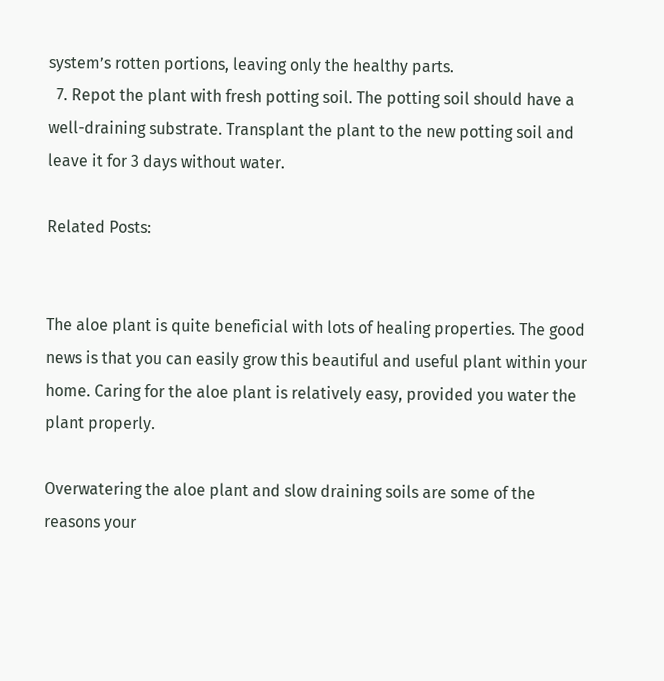system’s rotten portions, leaving only the healthy parts.
  7. Repot the plant with fresh potting soil. The potting soil should have a well-draining substrate. Transplant the plant to the new potting soil and leave it for 3 days without water.

Related Posts:


The aloe plant is quite beneficial with lots of healing properties. The good news is that you can easily grow this beautiful and useful plant within your home. Caring for the aloe plant is relatively easy, provided you water the plant properly.

Overwatering the aloe plant and slow draining soils are some of the reasons your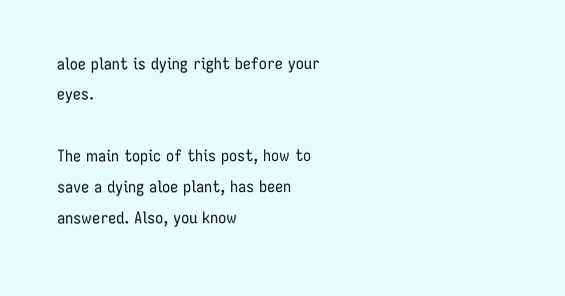aloe plant is dying right before your eyes.

The main topic of this post, how to save a dying aloe plant, has been answered. Also, you know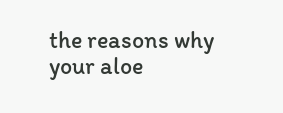the reasons why your aloe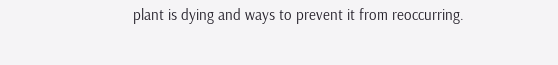plant is dying and ways to prevent it from reoccurring.